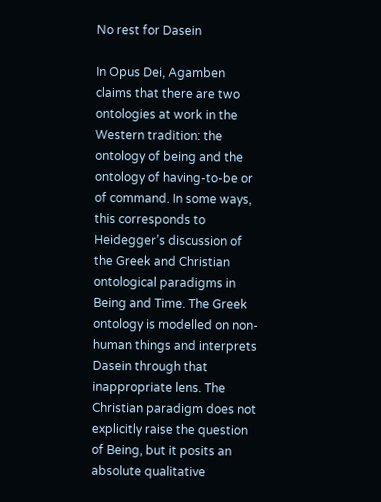No rest for Dasein

In Opus Dei, Agamben claims that there are two ontologies at work in the Western tradition: the ontology of being and the ontology of having-to-be or of command. In some ways, this corresponds to Heidegger’s discussion of the Greek and Christian ontological paradigms in Being and Time. The Greek ontology is modelled on non-human things and interprets Dasein through that inappropriate lens. The Christian paradigm does not explicitly raise the question of Being, but it posits an absolute qualitative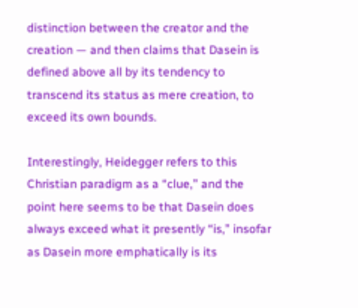distinction between the creator and the creation — and then claims that Dasein is defined above all by its tendency to transcend its status as mere creation, to exceed its own bounds.

Interestingly, Heidegger refers to this Christian paradigm as a “clue,” and the point here seems to be that Dasein does always exceed what it presently “is,” insofar as Dasein more emphatically is its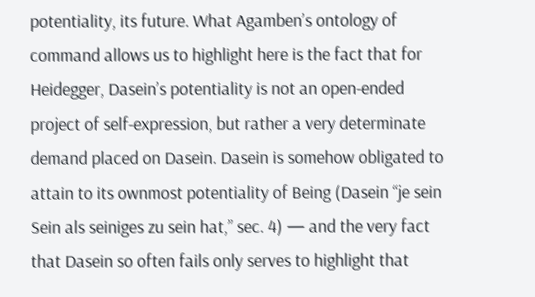potentiality, its future. What Agamben’s ontology of command allows us to highlight here is the fact that for Heidegger, Dasein’s potentiality is not an open-ended project of self-expression, but rather a very determinate demand placed on Dasein. Dasein is somehow obligated to attain to its ownmost potentiality of Being (Dasein “je sein Sein als seiniges zu sein hat,” sec. 4) — and the very fact that Dasein so often fails only serves to highlight that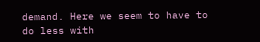demand. Here we seem to have to do less with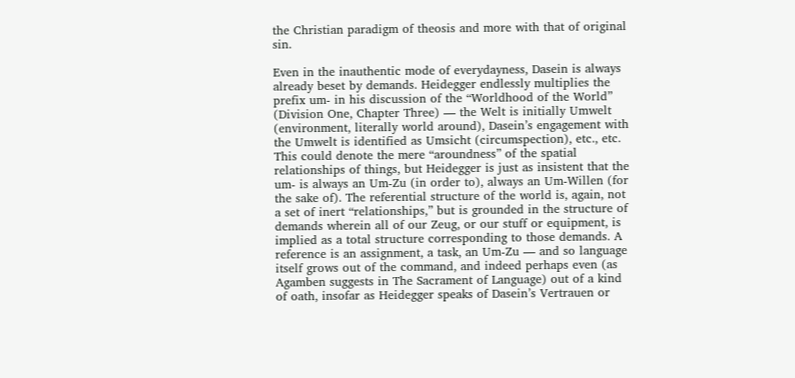the Christian paradigm of theosis and more with that of original sin.

Even in the inauthentic mode of everydayness, Dasein is always already beset by demands. Heidegger endlessly multiplies the prefix um- in his discussion of the “Worldhood of the World” (Division One, Chapter Three) — the Welt is initially Umwelt (environment, literally world around), Dasein’s engagement with the Umwelt is identified as Umsicht (circumspection), etc., etc. This could denote the mere “aroundness” of the spatial relationships of things, but Heidegger is just as insistent that the um- is always an Um-Zu (in order to), always an Um-Willen (for the sake of). The referential structure of the world is, again, not a set of inert “relationships,” but is grounded in the structure of demands wherein all of our Zeug, or our stuff or equipment, is implied as a total structure corresponding to those demands. A reference is an assignment, a task, an Um-Zu — and so language itself grows out of the command, and indeed perhaps even (as Agamben suggests in The Sacrament of Language) out of a kind of oath, insofar as Heidegger speaks of Dasein’s Vertrauen or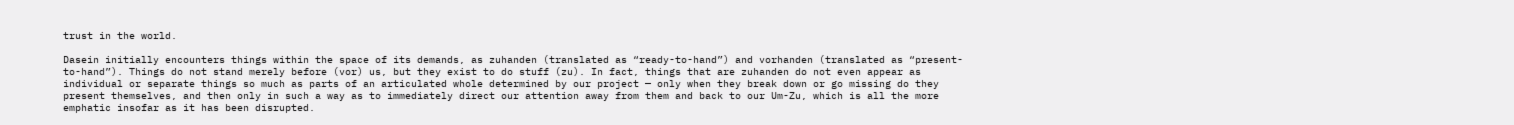trust in the world.

Dasein initially encounters things within the space of its demands, as zuhanden (translated as “ready-to-hand”) and vorhanden (translated as “present-to-hand”). Things do not stand merely before (vor) us, but they exist to do stuff (zu). In fact, things that are zuhanden do not even appear as individual or separate things so much as parts of an articulated whole determined by our project — only when they break down or go missing do they present themselves, and then only in such a way as to immediately direct our attention away from them and back to our Um-Zu, which is all the more emphatic insofar as it has been disrupted.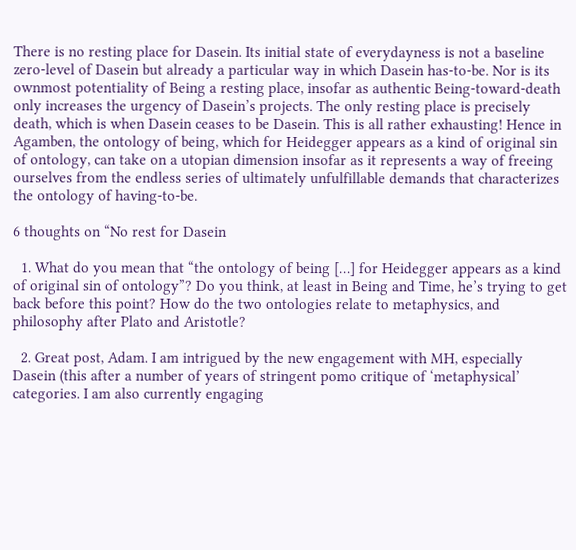There is no resting place for Dasein. Its initial state of everydayness is not a baseline zero-level of Dasein but already a particular way in which Dasein has-to-be. Nor is its ownmost potentiality of Being a resting place, insofar as authentic Being-toward-death only increases the urgency of Dasein’s projects. The only resting place is precisely death, which is when Dasein ceases to be Dasein. This is all rather exhausting! Hence in Agamben, the ontology of being, which for Heidegger appears as a kind of original sin of ontology, can take on a utopian dimension insofar as it represents a way of freeing ourselves from the endless series of ultimately unfulfillable demands that characterizes the ontology of having-to-be.

6 thoughts on “No rest for Dasein

  1. What do you mean that “the ontology of being […] for Heidegger appears as a kind of original sin of ontology”? Do you think, at least in Being and Time, he’s trying to get back before this point? How do the two ontologies relate to metaphysics, and philosophy after Plato and Aristotle?

  2. Great post, Adam. I am intrigued by the new engagement with MH, especially Dasein (this after a number of years of stringent pomo critique of ‘metaphysical’ categories. I am also currently engaging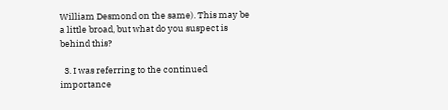William Desmond on the same). This may be a little broad, but what do you suspect is behind this?

  3. I was referring to the continued importance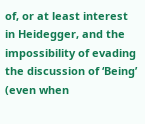of, or at least interest in Heidegger, and the impossibility of evading the discussion of ‘Being’ (even when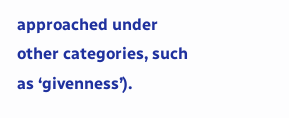approached under other categories, such as ‘givenness’).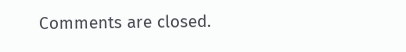Comments are closed.